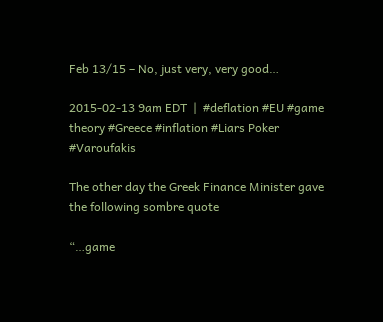Feb 13/15 – No, just very, very good…

2015-02-13 9am EDT  |  #deflation #EU #game theory #Greece #inflation #Liars Poker #Varoufakis

The other day the Greek Finance Minister gave the following sombre quote

“…game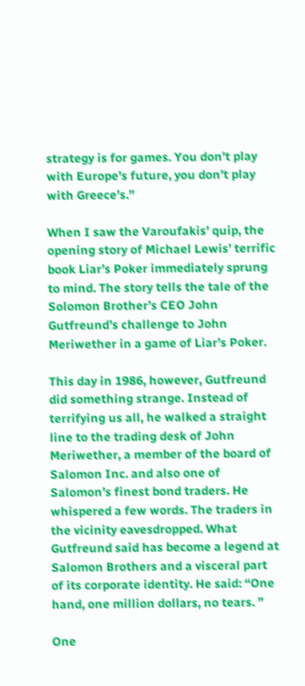strategy is for games. You don’t play with Europe’s future, you don’t play with Greece’s.”

When I saw the Varoufakis’ quip, the opening story of Michael Lewis’ terrific book Liar’s Poker immediately sprung to mind. The story tells the tale of the Solomon Brother’s CEO John Gutfreund’s challenge to John Meriwether in a game of Liar’s Poker.

This day in 1986, however, Gutfreund did something strange. Instead of terrifying us all, he walked a straight line to the trading desk of John Meriwether, a member of the board of Salomon Inc. and also one of Salomon’s finest bond traders. He whispered a few words. The traders in the vicinity eavesdropped. What Gutfreund said has become a legend at Salomon Brothers and a visceral part of its corporate identity. He said: “One hand, one million dollars, no tears. ”

One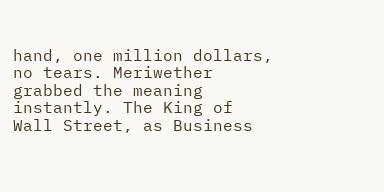hand, one million dollars, no tears. Meriwether grabbed the meaning instantly. The King of Wall Street, as Business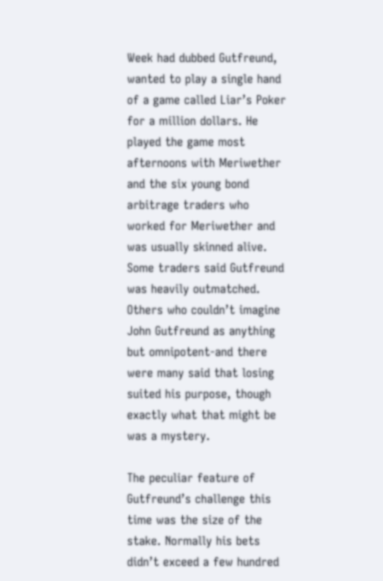Week had dubbed Gutfreund, wanted to play a single hand of a game called Liar’s Poker for a million dollars. He played the game most afternoons with Meriwether and the six young bond arbitrage traders who worked for Meriwether and was usually skinned alive. Some traders said Gutfreund was heavily outmatched. Others who couldn’t imagine John Gutfreund as anything but omnipotent-and there were many said that losing suited his purpose, though exactly what that might be was a mystery.

The peculiar feature of Gutfreund’s challenge this time was the size of the stake. Normally his bets didn’t exceed a few hundred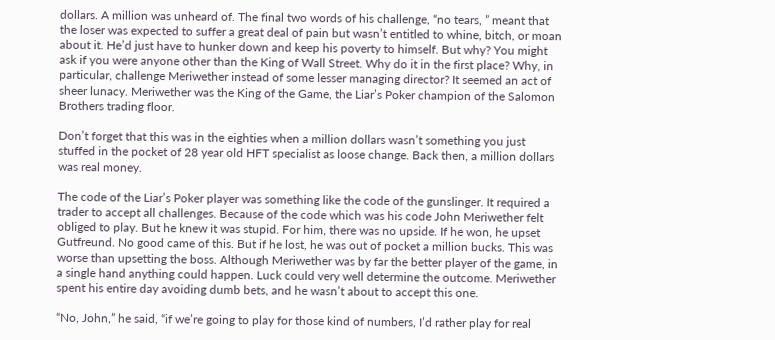dollars. A million was unheard of. The final two words of his challenge, “no tears, ” meant that the loser was expected to suffer a great deal of pain but wasn’t entitled to whine, bitch, or moan about it. He’d just have to hunker down and keep his poverty to himself. But why? You might ask if you were anyone other than the King of Wall Street. Why do it in the first place? Why, in particular, challenge Meriwether instead of some lesser managing director? It seemed an act of sheer lunacy. Meriwether was the King of the Game, the Liar’s Poker champion of the Salomon Brothers trading floor.

Don’t forget that this was in the eighties when a million dollars wasn’t something you just stuffed in the pocket of 28 year old HFT specialist as loose change. Back then, a million dollars was real money.

The code of the Liar’s Poker player was something like the code of the gunslinger. It required a trader to accept all challenges. Because of the code which was his code John Meriwether felt obliged to play. But he knew it was stupid. For him, there was no upside. If he won, he upset Gutfreund. No good came of this. But if he lost, he was out of pocket a million bucks. This was worse than upsetting the boss. Although Meriwether was by far the better player of the game, in a single hand anything could happen. Luck could very well determine the outcome. Meriwether spent his entire day avoiding dumb bets, and he wasn’t about to accept this one.

“No, John,” he said, “if we’re going to play for those kind of numbers, I’d rather play for real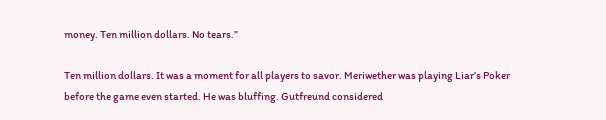money. Ten million dollars. No tears.”

Ten million dollars. It was a moment for all players to savor. Meriwether was playing Liar’s Poker before the game even started. He was bluffing. Gutfreund considered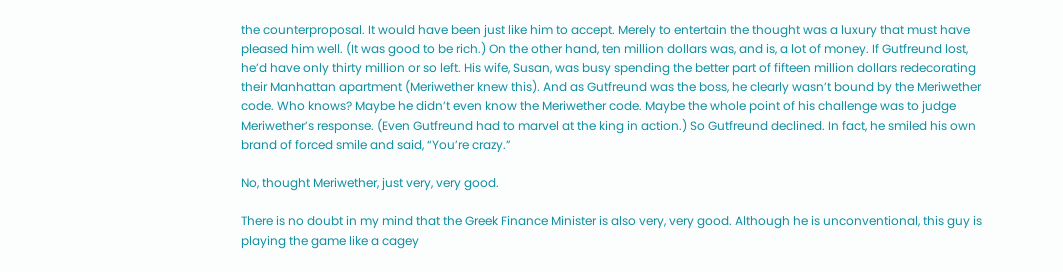the counterproposal. It would have been just like him to accept. Merely to entertain the thought was a luxury that must have pleased him well. (It was good to be rich.) On the other hand, ten million dollars was, and is, a lot of money. If Gutfreund lost, he’d have only thirty million or so left. His wife, Susan, was busy spending the better part of fifteen million dollars redecorating their Manhattan apartment (Meriwether knew this). And as Gutfreund was the boss, he clearly wasn’t bound by the Meriwether code. Who knows? Maybe he didn’t even know the Meriwether code. Maybe the whole point of his challenge was to judge Meriwether’s response. (Even Gutfreund had to marvel at the king in action.) So Gutfreund declined. In fact, he smiled his own brand of forced smile and said, “You’re crazy.”

No, thought Meriwether, just very, very good.

There is no doubt in my mind that the Greek Finance Minister is also very, very good. Although he is unconventional, this guy is playing the game like a cagey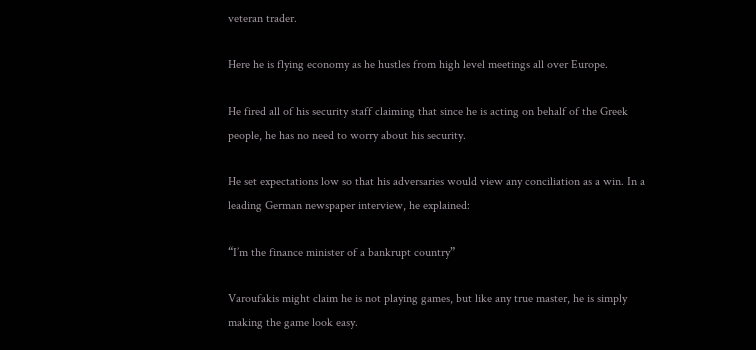veteran trader.

Here he is flying economy as he hustles from high level meetings all over Europe.

He fired all of his security staff claiming that since he is acting on behalf of the Greek people, he has no need to worry about his security.

He set expectations low so that his adversaries would view any conciliation as a win. In a leading German newspaper interview, he explained:

“I’m the finance minister of a bankrupt country”

Varoufakis might claim he is not playing games, but like any true master, he is simply making the game look easy.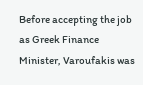Before accepting the job as Greek Finance Minister, Varoufakis was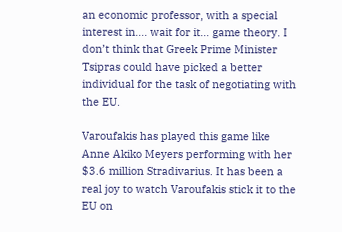an economic professor, with a special interest in…. wait for it… game theory. I don’t think that Greek Prime Minister Tsipras could have picked a better individual for the task of negotiating with the EU.

Varoufakis has played this game like Anne Akiko Meyers performing with her $3.6 million Stradivarius. It has been a real joy to watch Varoufakis stick it to the EU on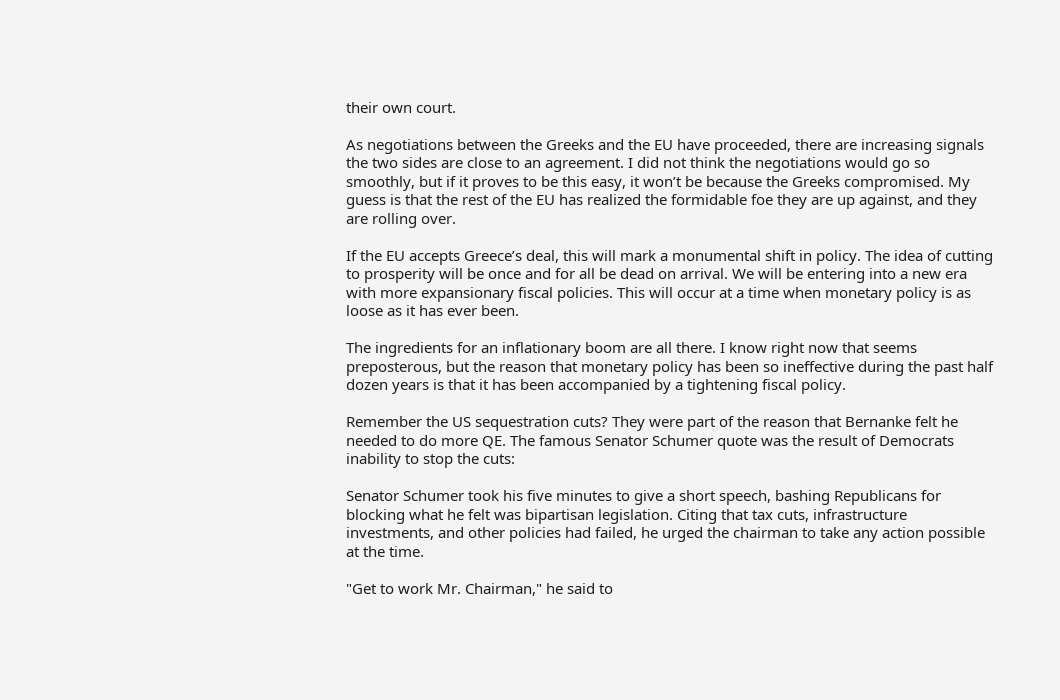their own court.

As negotiations between the Greeks and the EU have proceeded, there are increasing signals the two sides are close to an agreement. I did not think the negotiations would go so smoothly, but if it proves to be this easy, it won’t be because the Greeks compromised. My guess is that the rest of the EU has realized the formidable foe they are up against, and they are rolling over.

If the EU accepts Greece’s deal, this will mark a monumental shift in policy. The idea of cutting to prosperity will be once and for all be dead on arrival. We will be entering into a new era with more expansionary fiscal policies. This will occur at a time when monetary policy is as loose as it has ever been.

The ingredients for an inflationary boom are all there. I know right now that seems preposterous, but the reason that monetary policy has been so ineffective during the past half dozen years is that it has been accompanied by a tightening fiscal policy.

Remember the US sequestration cuts? They were part of the reason that Bernanke felt he needed to do more QE. The famous Senator Schumer quote was the result of Democrats inability to stop the cuts:

Senator Schumer took his five minutes to give a short speech, bashing Republicans for blocking what he felt was bipartisan legislation. Citing that tax cuts, infrastructure investments, and other policies had failed, he urged the chairman to take any action possible at the time.

"Get to work Mr. Chairman," he said to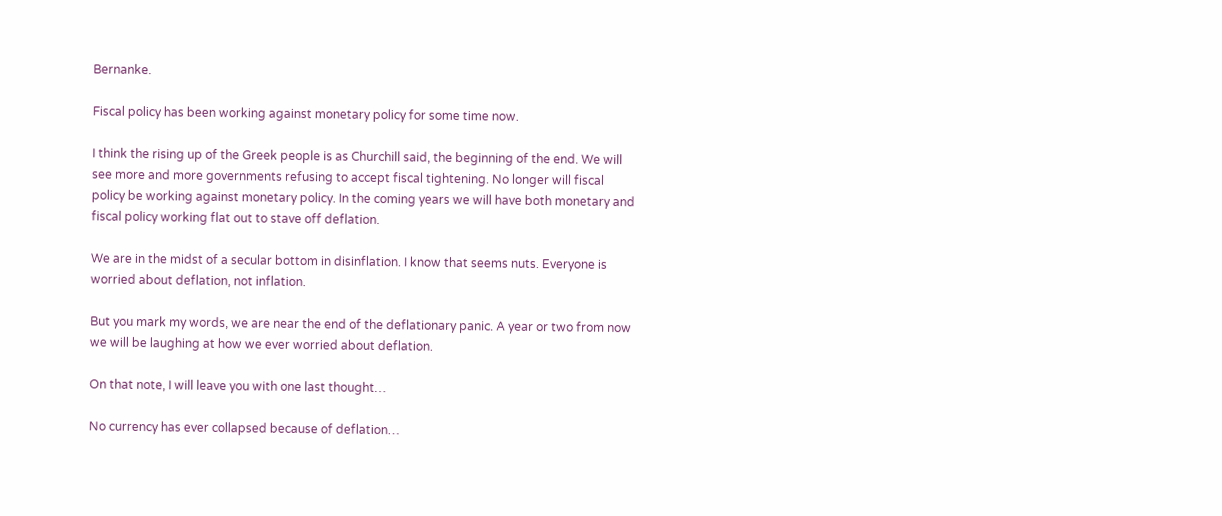Bernanke.

Fiscal policy has been working against monetary policy for some time now.

I think the rising up of the Greek people is as Churchill said, the beginning of the end. We will see more and more governments refusing to accept fiscal tightening. No longer will fiscal policy be working against monetary policy. In the coming years we will have both monetary and fiscal policy working flat out to stave off deflation.

We are in the midst of a secular bottom in disinflation. I know that seems nuts. Everyone is worried about deflation, not inflation.

But you mark my words, we are near the end of the deflationary panic. A year or two from now we will be laughing at how we ever worried about deflation.

On that note, I will leave you with one last thought…

No currency has ever collapsed because of deflation…